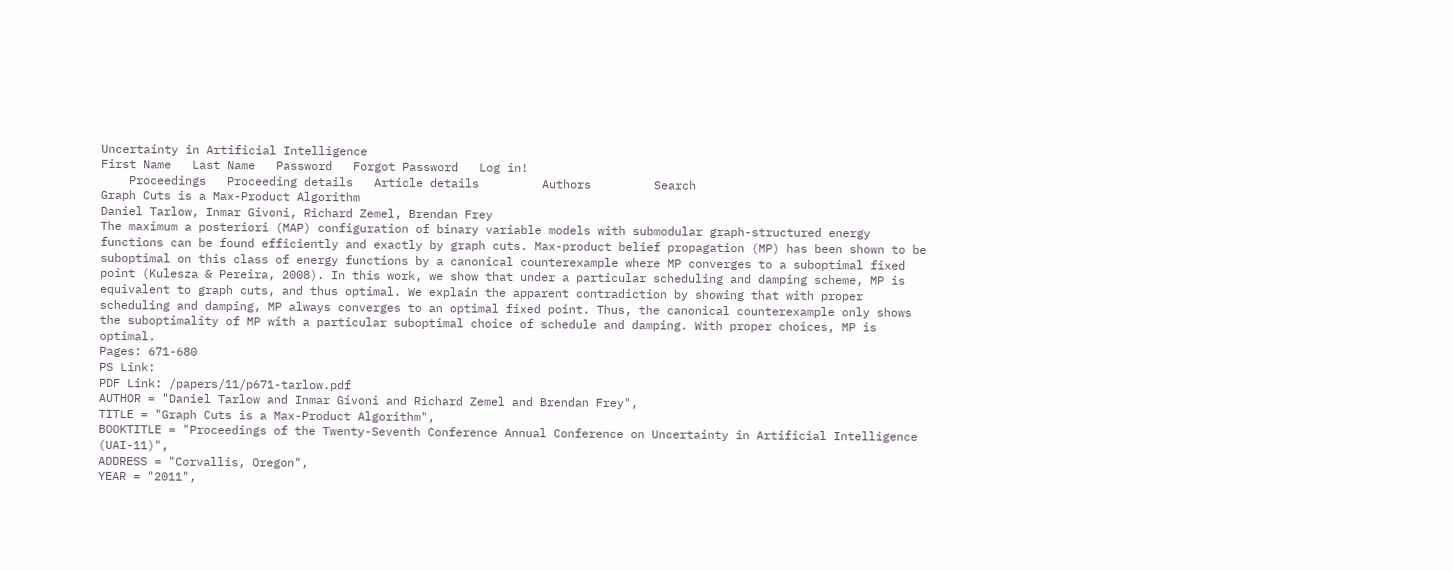Uncertainty in Artificial Intelligence
First Name   Last Name   Password   Forgot Password   Log in!
    Proceedings   Proceeding details   Article details         Authors         Search
Graph Cuts is a Max-Product Algorithm
Daniel Tarlow, Inmar Givoni, Richard Zemel, Brendan Frey
The maximum a posteriori (MAP) configuration of binary variable models with submodular graph-structured energy functions can be found efficiently and exactly by graph cuts. Max-product belief propagation (MP) has been shown to be suboptimal on this class of energy functions by a canonical counterexample where MP converges to a suboptimal fixed point (Kulesza & Pereira, 2008). In this work, we show that under a particular scheduling and damping scheme, MP is equivalent to graph cuts, and thus optimal. We explain the apparent contradiction by showing that with proper scheduling and damping, MP always converges to an optimal fixed point. Thus, the canonical counterexample only shows the suboptimality of MP with a particular suboptimal choice of schedule and damping. With proper choices, MP is optimal.
Pages: 671-680
PS Link:
PDF Link: /papers/11/p671-tarlow.pdf
AUTHOR = "Daniel Tarlow and Inmar Givoni and Richard Zemel and Brendan Frey",
TITLE = "Graph Cuts is a Max-Product Algorithm",
BOOKTITLE = "Proceedings of the Twenty-Seventh Conference Annual Conference on Uncertainty in Artificial Intelligence (UAI-11)",
ADDRESS = "Corvallis, Oregon",
YEAR = "2011",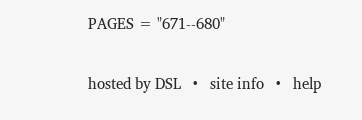PAGES = "671--680"

hosted by DSL   •   site info   •   help